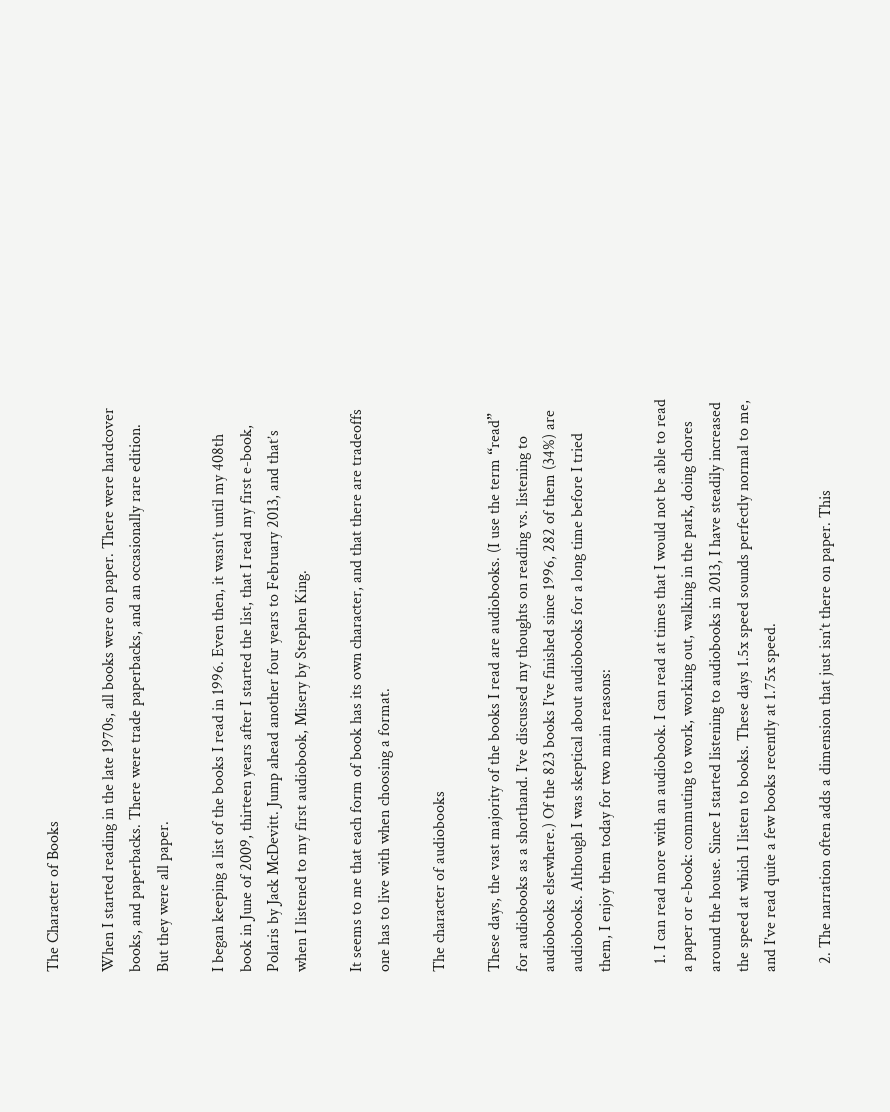The Character of Books

When I started reading in the late 1970s, all books were on paper. There were hardcover books, and paperbacks. There were trade paperbacks, and an occasionally rare edition. But they were all paper.

I began keeping a list of the books I read in 1996. Even then, it wasn’t until my 408th book in June of 2009, thirteen years after I started the list, that I read my first e-book, Polaris by Jack McDevitt. Jump ahead another four years to February 2013, and that’s when I listened to my first audiobook, Misery by Stephen King.

It seems to me that each form of book has its own character, and that there are tradeoffs one has to live with when choosing a format.

The character of audiobooks

These days, the vast majority of the books I read are audiobooks. (I use the term “read” for audiobooks as a shorthand. I’ve discussed my thoughts on reading vs. listening to audiobooks elsewhere.) Of the 823 books I’ve finished since 1996, 282 of them (34%) are audiobooks. Although I was skeptical about audiobooks for a long time before I tried them, I enjoy them today for two main reasons:

  1. I can read more with an audiobook. I can read at times that I would not be able to read a paper or e-book: commuting to work, working out, walking in the park, doing chores around the house. Since I started listening to audiobooks in 2013, I have steadily increased the speed at which I listen to books. These days 1.5x speed sounds perfectly normal to me, and I’ve read quite a few books recently at 1.75x speed.

  2. The narration often adds a dimension that just isn’t there on paper. This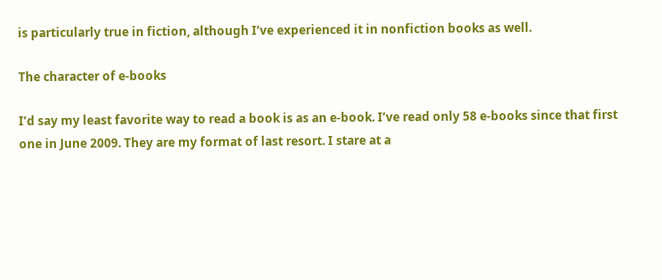is particularly true in fiction, although I’ve experienced it in nonfiction books as well.

The character of e-books

I’d say my least favorite way to read a book is as an e-book. I’ve read only 58 e-books since that first one in June 2009. They are my format of last resort. I stare at a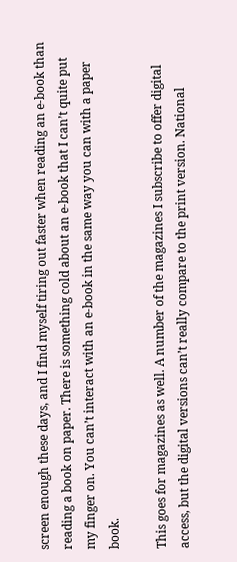screen enough these days, and I find myself tiring out faster when reading an e-book than reading a book on paper. There is something cold about an e-book that I can’t quite put my finger on. You can’t interact with an e-book in the same way you can with a paper book.

This goes for magazines as well. A number of the magazines I subscribe to offer digital access, but the digital versions can’t really compare to the print version. National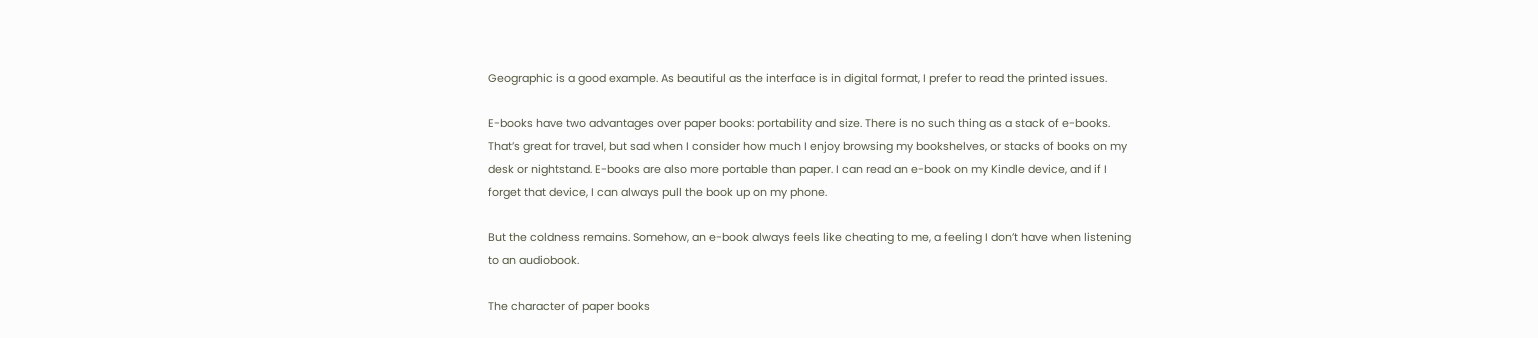Geographic is a good example. As beautiful as the interface is in digital format, I prefer to read the printed issues.

E-books have two advantages over paper books: portability and size. There is no such thing as a stack of e-books. That’s great for travel, but sad when I consider how much I enjoy browsing my bookshelves, or stacks of books on my desk or nightstand. E-books are also more portable than paper. I can read an e-book on my Kindle device, and if I forget that device, I can always pull the book up on my phone.

But the coldness remains. Somehow, an e-book always feels like cheating to me, a feeling I don’t have when listening to an audiobook.

The character of paper books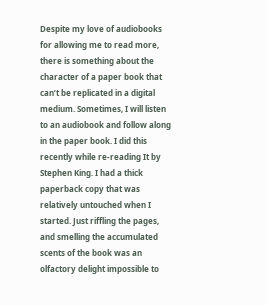Despite my love of audiobooks for allowing me to read more, there is something about the character of a paper book that can’t be replicated in a digital medium. Sometimes, I will listen to an audiobook and follow along in the paper book. I did this recently while re-reading It by Stephen King. I had a thick paperback copy that was relatively untouched when I started. Just riffling the pages, and smelling the accumulated scents of the book was an olfactory delight impossible to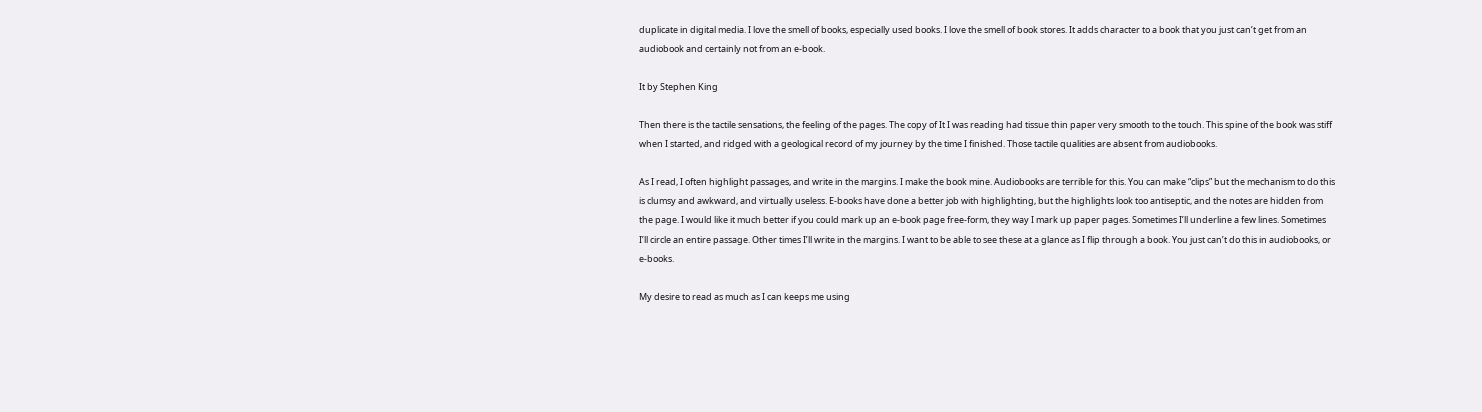duplicate in digital media. I love the smell of books, especially used books. I love the smell of book stores. It adds character to a book that you just can’t get from an audiobook and certainly not from an e-book.

It by Stephen King

Then there is the tactile sensations, the feeling of the pages. The copy of It I was reading had tissue thin paper very smooth to the touch. This spine of the book was stiff when I started, and ridged with a geological record of my journey by the time I finished. Those tactile qualities are absent from audiobooks.

As I read, I often highlight passages, and write in the margins. I make the book mine. Audiobooks are terrible for this. You can make “clips” but the mechanism to do this is clumsy and awkward, and virtually useless. E-books have done a better job with highlighting, but the highlights look too antiseptic, and the notes are hidden from the page. I would like it much better if you could mark up an e-book page free-form, they way I mark up paper pages. Sometimes I’ll underline a few lines. Sometimes I’ll circle an entire passage. Other times I’ll write in the margins. I want to be able to see these at a glance as I flip through a book. You just can’t do this in audiobooks, or e-books.

My desire to read as much as I can keeps me using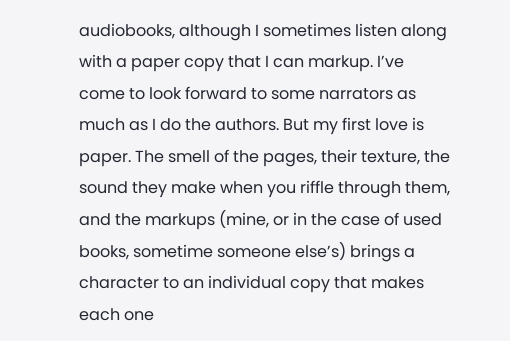audiobooks, although I sometimes listen along with a paper copy that I can markup. I’ve come to look forward to some narrators as much as I do the authors. But my first love is paper. The smell of the pages, their texture, the sound they make when you riffle through them, and the markups (mine, or in the case of used books, sometime someone else’s) brings a character to an individual copy that makes each one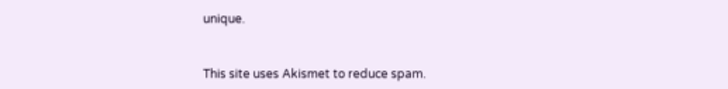unique.


This site uses Akismet to reduce spam.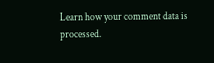Learn how your comment data is processed.